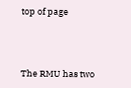top of page



The RMU has two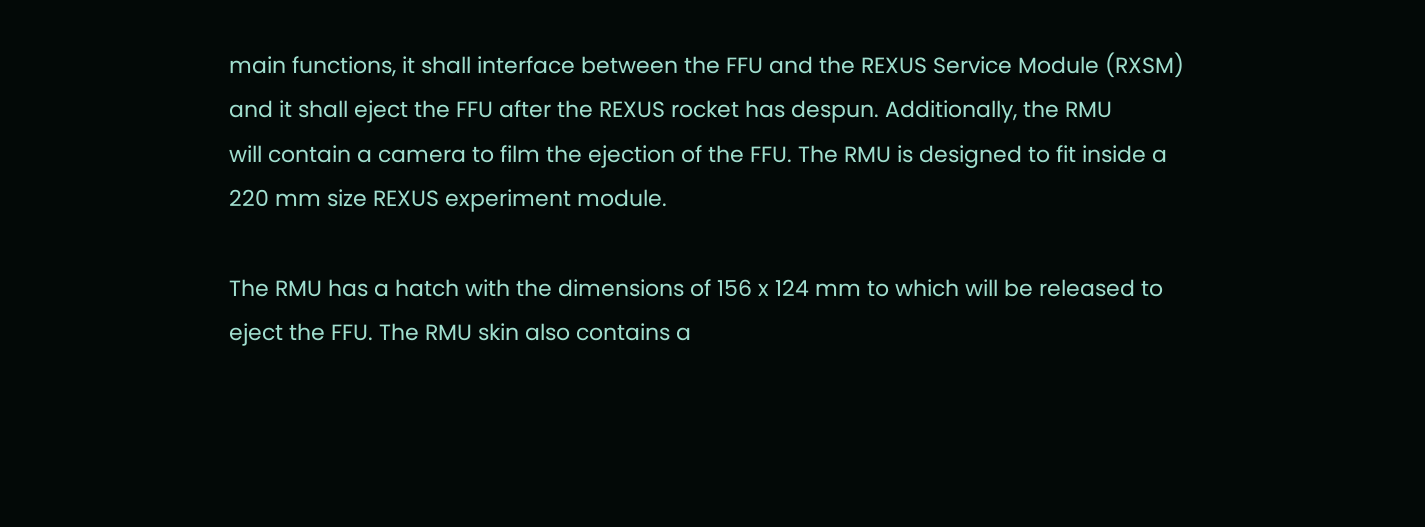main functions, it shall interface between the FFU and the REXUS Service Module (RXSM) and it shall eject the FFU after the REXUS rocket has despun. Additionally, the RMU
will contain a camera to film the ejection of the FFU. The RMU is designed to fit inside a 220 mm size REXUS experiment module.

The RMU has a hatch with the dimensions of 156 x 124 mm to which will be released to eject the FFU. The RMU skin also contains a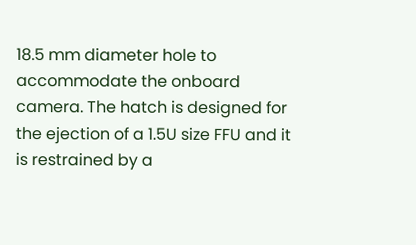18.5 mm diameter hole to accommodate the onboard camera. The hatch is designed for the ejection of a 1.5U size FFU and it is restrained by a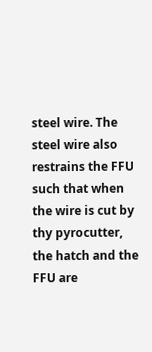steel wire. The steel wire also restrains the FFU such that when the wire is cut by thy pyrocutter, the hatch and the FFU are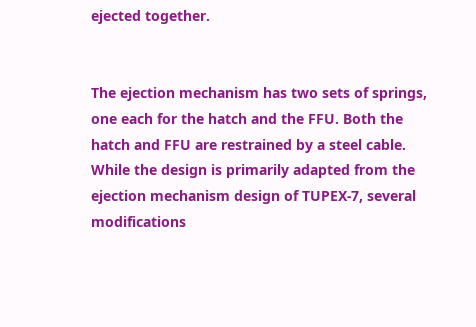ejected together.


The ejection mechanism has two sets of springs, one each for the hatch and the FFU. Both the hatch and FFU are restrained by a steel cable. While the design is primarily adapted from the ejection mechanism design of TUPEX-7, several modifications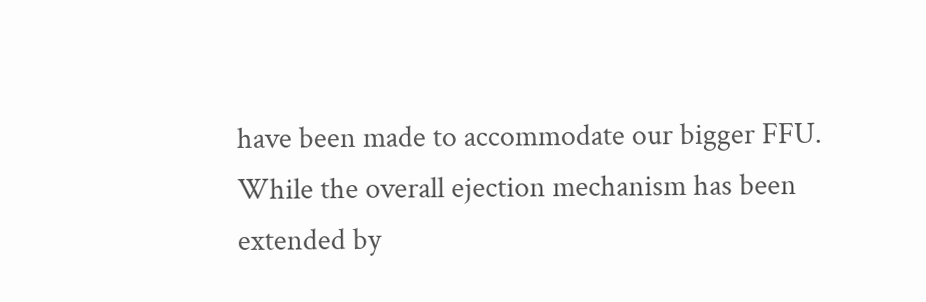have been made to accommodate our bigger FFU. While the overall ejection mechanism has been extended by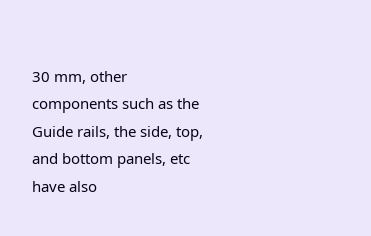30 mm, other components such as the Guide rails, the side, top, and bottom panels, etc have also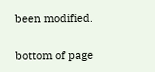been modified.

bottom of page